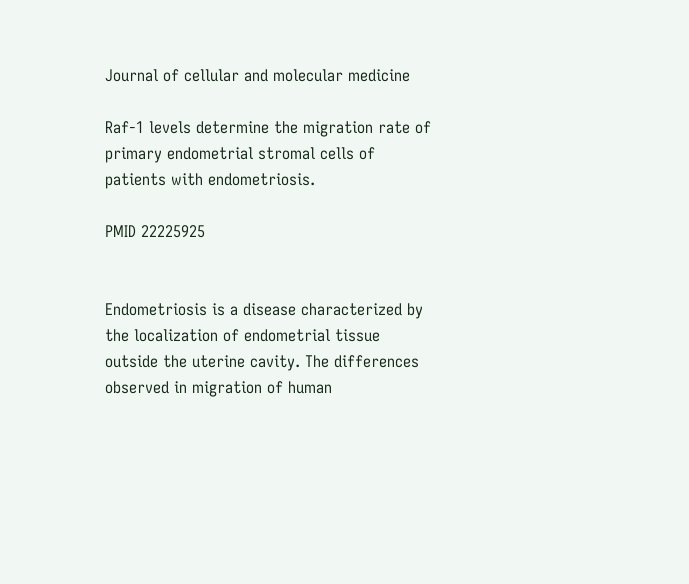Journal of cellular and molecular medicine

Raf-1 levels determine the migration rate of primary endometrial stromal cells of patients with endometriosis.

PMID 22225925


Endometriosis is a disease characterized by the localization of endometrial tissue outside the uterine cavity. The differences observed in migration of human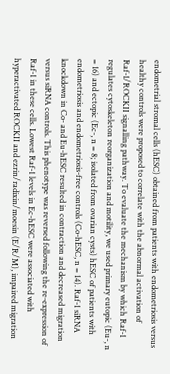endometrial stromal cells (hESC) obtained from patients with endometriosis versus healthy controls were proposed to correlate with the abnormal activation of Raf-1/ROCKII signalling pathway. To evaluate the mechanism by which Raf-1 regulates cytoskeleton reorganization and motility, we used primary eutopic (Eu-, n = 16) and ectopic (Ec-, n = 8; isolated from ovarian cysts) hESC of patients with endometriosis and endometriosis-free controls (Co-hESC, n = 14). Raf-1 siRNA knockdown in Co- and Eu-hESC resulted in contraction and decreased migration versus siRNA controls. This phenotype was reversed following the re-expression of Raf-1 in these cells. Lowest Raf-1 levels in Ec-hESC were associated with hyperactivated ROCKII and ezrin/radixin/moesin (E/R/M), impaired migration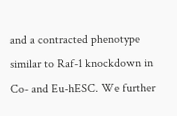and a contracted phenotype similar to Raf-1 knockdown in Co- and Eu-hESC. We further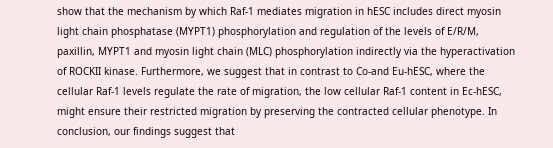show that the mechanism by which Raf-1 mediates migration in hESC includes direct myosin light chain phosphatase (MYPT1) phosphorylation and regulation of the levels of E/R/M, paxillin, MYPT1 and myosin light chain (MLC) phosphorylation indirectly via the hyperactivation of ROCKII kinase. Furthermore, we suggest that in contrast to Co-and Eu-hESC, where the cellular Raf-1 levels regulate the rate of migration, the low cellular Raf-1 content in Ec-hESC, might ensure their restricted migration by preserving the contracted cellular phenotype. In conclusion, our findings suggest that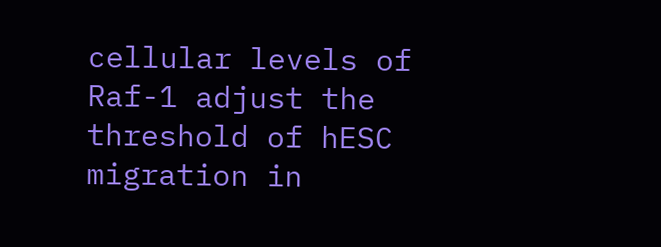cellular levels of Raf-1 adjust the threshold of hESC migration in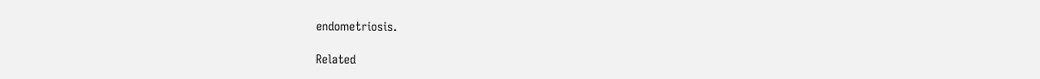endometriosis.

Related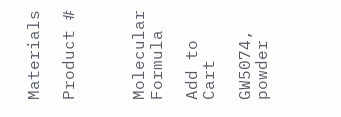Materials

Product #



Molecular Formula

Add to Cart

GW5074, powder